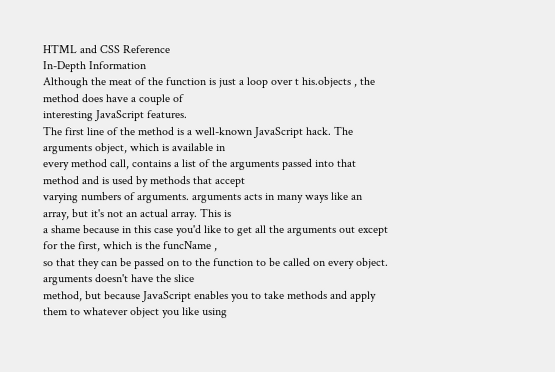HTML and CSS Reference
In-Depth Information
Although the meat of the function is just a loop over t his.objects , the method does have a couple of
interesting JavaScript features.
The first line of the method is a well-known JavaScript hack. The arguments object, which is available in
every method call, contains a list of the arguments passed into that method and is used by methods that accept
varying numbers of arguments. arguments acts in many ways like an array, but it's not an actual array. This is
a shame because in this case you'd like to get all the arguments out except for the first, which is the funcName ,
so that they can be passed on to the function to be called on every object. arguments doesn't have the slice
method, but because JavaScript enables you to take methods and apply them to whatever object you like using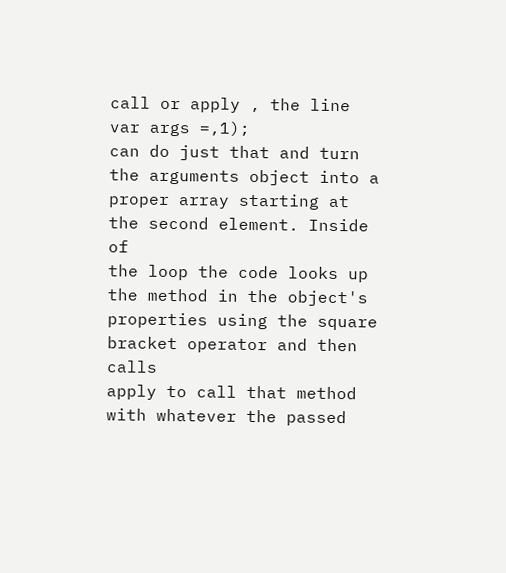call or apply , the line
var args =,1);
can do just that and turn the arguments object into a proper array starting at the second element. Inside of
the loop the code looks up the method in the object's properties using the square bracket operator and then calls
apply to call that method with whatever the passed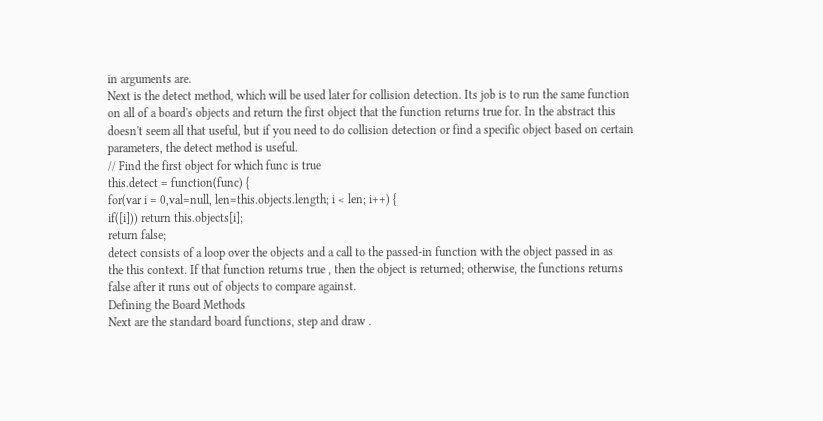in arguments are.
Next is the detect method, which will be used later for collision detection. Its job is to run the same function
on all of a board's objects and return the first object that the function returns true for. In the abstract this
doesn't seem all that useful, but if you need to do collision detection or find a specific object based on certain
parameters, the detect method is useful.
// Find the first object for which func is true
this.detect = function(func) {
for(var i = 0,val=null, len=this.objects.length; i < len; i++) {
if([i])) return this.objects[i];
return false;
detect consists of a loop over the objects and a call to the passed-in function with the object passed in as
the this context. If that function returns true , then the object is returned; otherwise, the functions returns
false after it runs out of objects to compare against.
Defining the Board Methods
Next are the standard board functions, step and draw .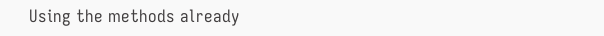Using the methods already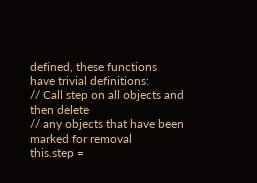defined, these functions
have trivial definitions:
// Call step on all objects and then delete
// any objects that have been marked for removal
this.step =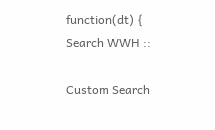function(dt) {
Search WWH ::

Custom Search